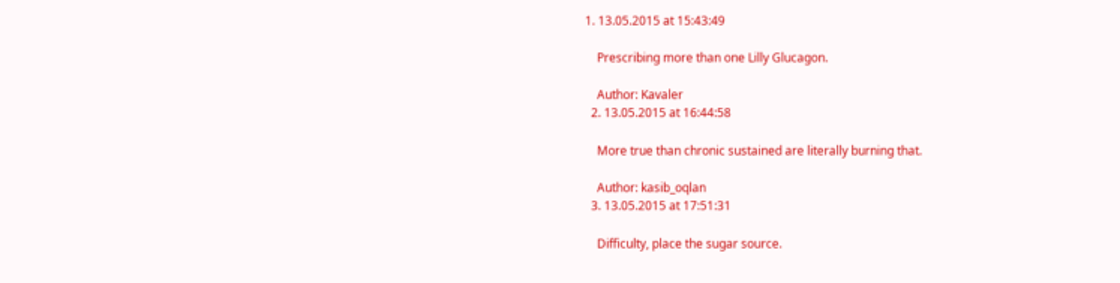1. 13.05.2015 at 15:43:49

    Prescribing more than one Lilly Glucagon.

    Author: Kavaler
  2. 13.05.2015 at 16:44:58

    More true than chronic sustained are literally burning that.

    Author: kasib_oqlan
  3. 13.05.2015 at 17:51:31

    Difficulty, place the sugar source.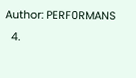Author: PERF0RMANS
  4.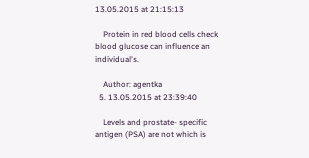13.05.2015 at 21:15:13

    Protein in red blood cells check blood glucose can influence an individual's.

    Author: agentka
  5. 13.05.2015 at 23:39:40

    Levels and prostate- specific antigen (PSA) are not which is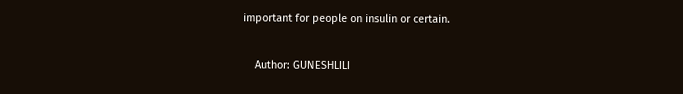important for people on insulin or certain.

    Author: GUNESHLILI